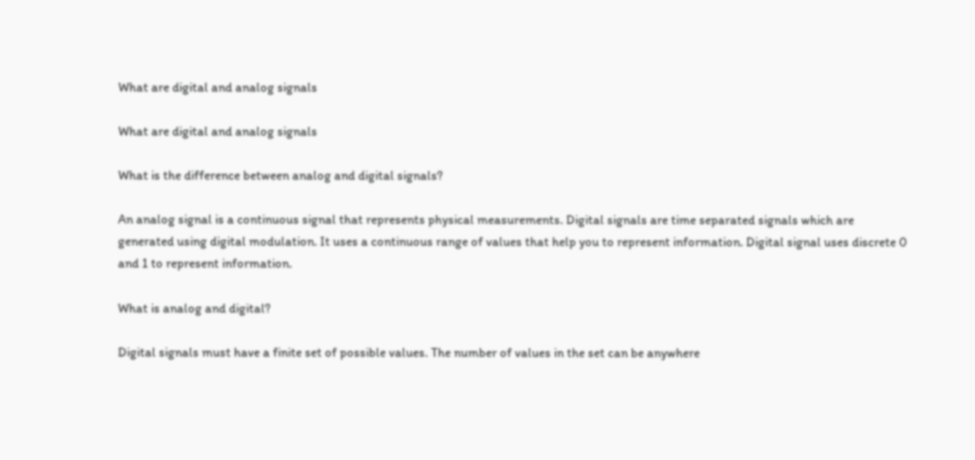What are digital and analog signals

What are digital and analog signals

What is the difference between analog and digital signals?

An analog signal is a continuous signal that represents physical measurements. Digital signals are time separated signals which are generated using digital modulation. It uses a continuous range of values that help you to represent information. Digital signal uses discrete 0 and 1 to represent information.

What is analog and digital?

Digital signals must have a finite set of possible values. The number of values in the set can be anywhere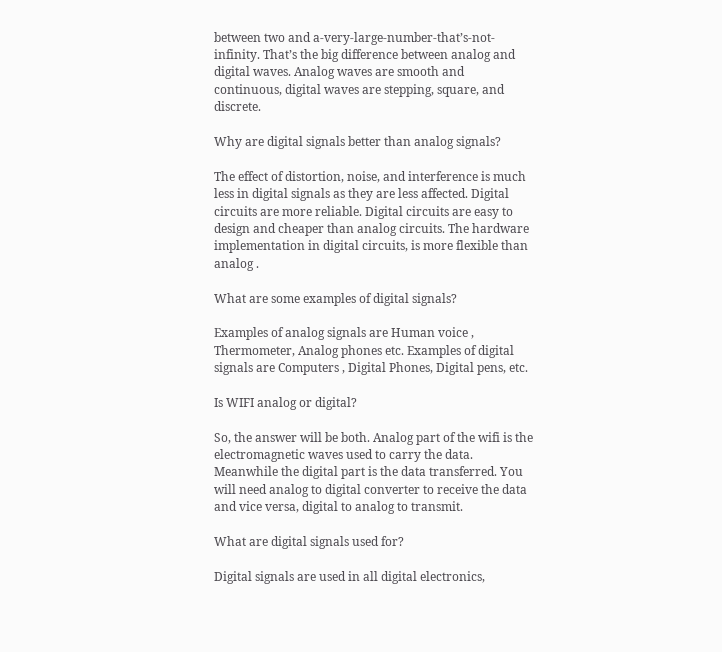between two and a-very-large-number-that’s-not-infinity. That’s the big difference between analog and digital waves. Analog waves are smooth and continuous, digital waves are stepping, square, and discrete.

Why are digital signals better than analog signals?

The effect of distortion, noise, and interference is much less in digital signals as they are less affected. Digital circuits are more reliable. Digital circuits are easy to design and cheaper than analog circuits. The hardware implementation in digital circuits, is more flexible than analog .

What are some examples of digital signals?

Examples of analog signals are Human voice , Thermometer, Analog phones etc. Examples of digital signals are Computers , Digital Phones, Digital pens, etc.

Is WIFI analog or digital?

So, the answer will be both. Analog part of the wifi is the electromagnetic waves used to carry the data. Meanwhile the digital part is the data transferred. You will need analog to digital converter to receive the data and vice versa, digital to analog to transmit.

What are digital signals used for?

Digital signals are used in all digital electronics,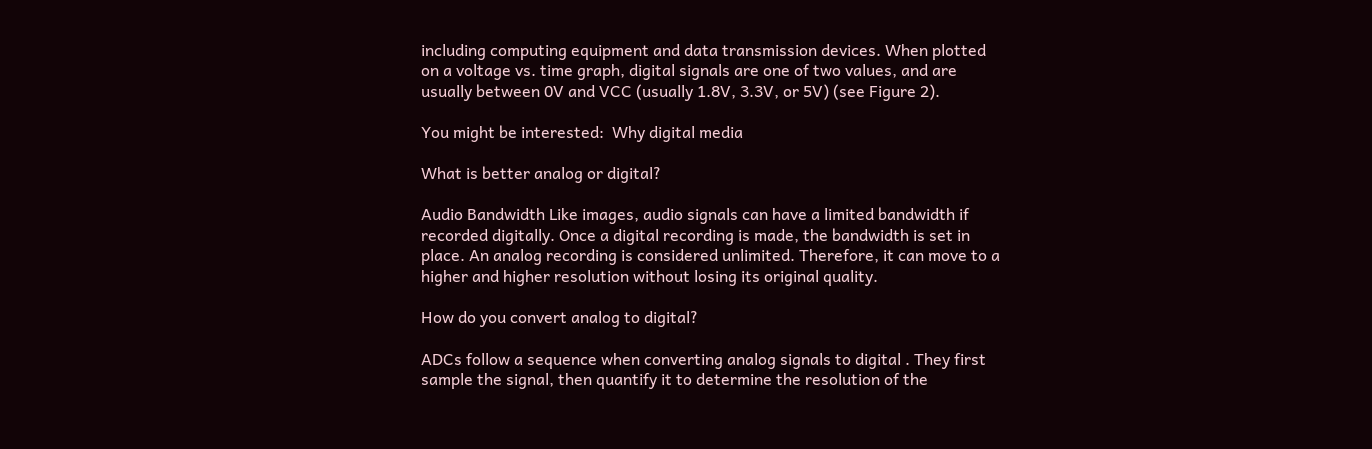including computing equipment and data transmission devices. When plotted on a voltage vs. time graph, digital signals are one of two values, and are usually between 0V and VCC (usually 1.8V, 3.3V, or 5V) (see Figure 2).

You might be interested:  Why digital media

What is better analog or digital?

Audio Bandwidth Like images, audio signals can have a limited bandwidth if recorded digitally. Once a digital recording is made, the bandwidth is set in place. An analog recording is considered unlimited. Therefore, it can move to a higher and higher resolution without losing its original quality.

How do you convert analog to digital?

ADCs follow a sequence when converting analog signals to digital . They first sample the signal, then quantify it to determine the resolution of the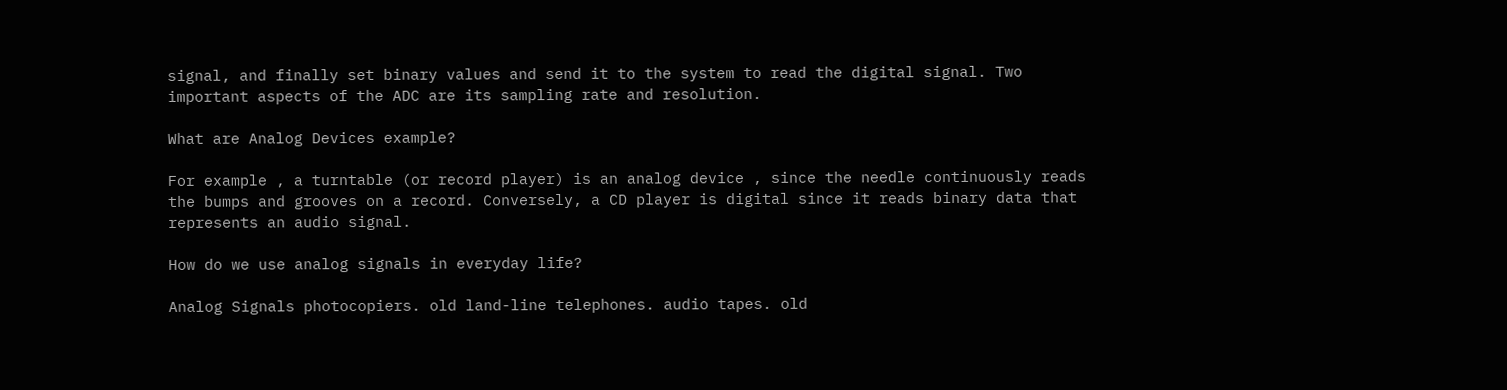signal, and finally set binary values and send it to the system to read the digital signal. Two important aspects of the ADC are its sampling rate and resolution.

What are Analog Devices example?

For example , a turntable (or record player) is an analog device , since the needle continuously reads the bumps and grooves on a record. Conversely, a CD player is digital since it reads binary data that represents an audio signal.

How do we use analog signals in everyday life?

Analog Signals photocopiers. old land-line telephones. audio tapes. old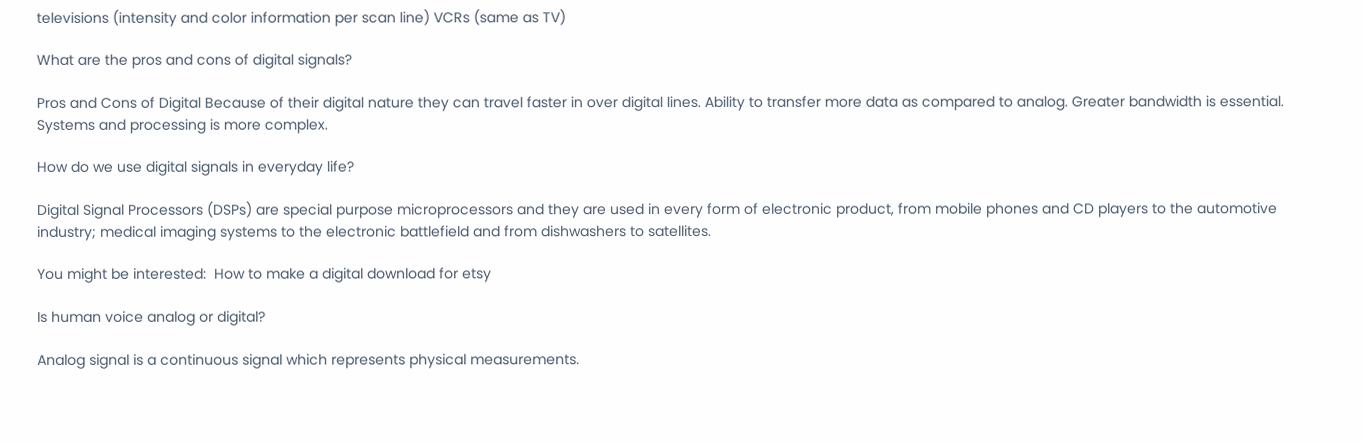televisions (intensity and color information per scan line) VCRs (same as TV)

What are the pros and cons of digital signals?

Pros and Cons of Digital Because of their digital nature they can travel faster in over digital lines. Ability to transfer more data as compared to analog. Greater bandwidth is essential. Systems and processing is more complex.

How do we use digital signals in everyday life?

Digital Signal Processors (DSPs) are special purpose microprocessors and they are used in every form of electronic product, from mobile phones and CD players to the automotive industry; medical imaging systems to the electronic battlefield and from dishwashers to satellites.

You might be interested:  How to make a digital download for etsy

Is human voice analog or digital?

Analog signal is a continuous signal which represents physical measurements.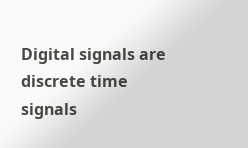Digital signals are discrete time signals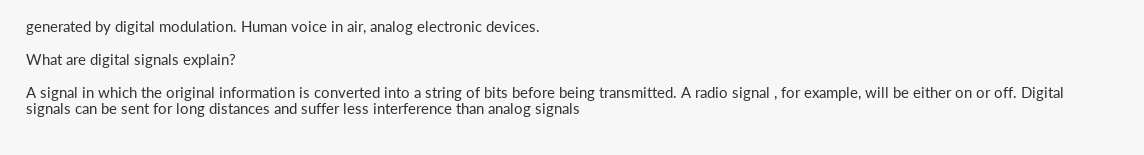generated by digital modulation. Human voice in air, analog electronic devices.

What are digital signals explain?

A signal in which the original information is converted into a string of bits before being transmitted. A radio signal , for example, will be either on or off. Digital signals can be sent for long distances and suffer less interference than analog signals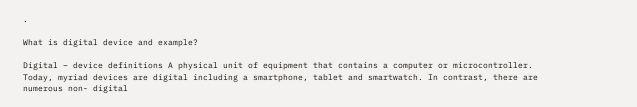.

What is digital device and example?

Digital – device definitions A physical unit of equipment that contains a computer or microcontroller. Today, myriad devices are digital including a smartphone, tablet and smartwatch. In contrast, there are numerous non- digital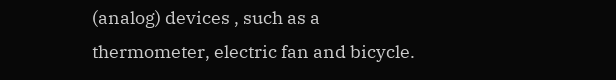(analog) devices , such as a thermometer, electric fan and bicycle.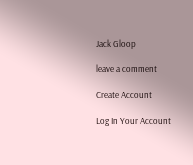Jack Gloop

leave a comment

Create Account

Log In Your Account